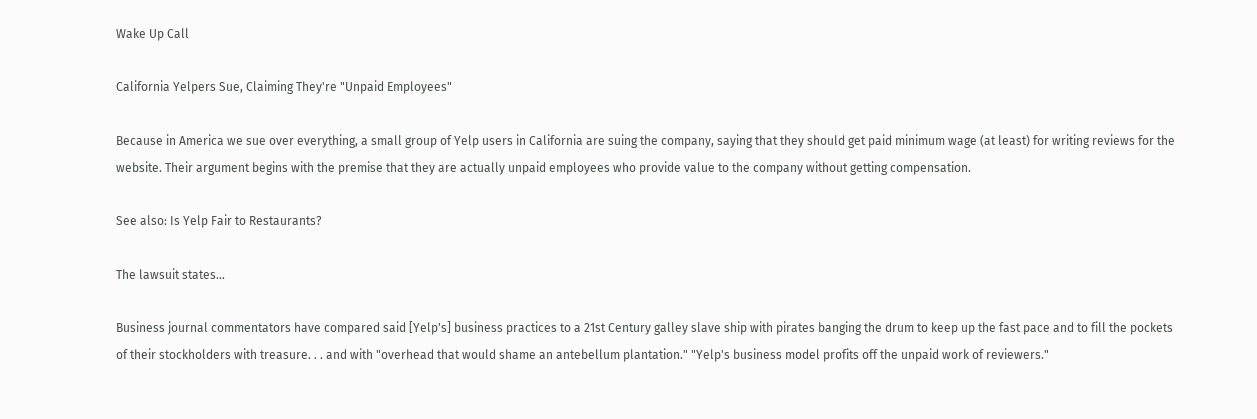Wake Up Call

California Yelpers Sue, Claiming They're "Unpaid Employees"

Because in America we sue over everything, a small group of Yelp users in California are suing the company, saying that they should get paid minimum wage (at least) for writing reviews for the website. Their argument begins with the premise that they are actually unpaid employees who provide value to the company without getting compensation.

See also: Is Yelp Fair to Restaurants?

The lawsuit states...

Business journal commentators have compared said [Yelp's] business practices to a 21st Century galley slave ship with pirates banging the drum to keep up the fast pace and to fill the pockets of their stockholders with treasure. . . and with "overhead that would shame an antebellum plantation." "Yelp's business model profits off the unpaid work of reviewers."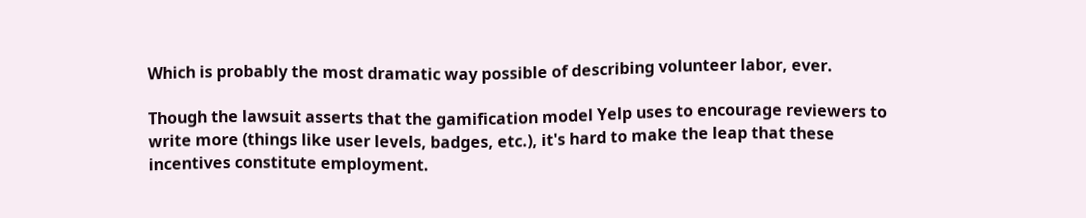Which is probably the most dramatic way possible of describing volunteer labor, ever.

Though the lawsuit asserts that the gamification model Yelp uses to encourage reviewers to write more (things like user levels, badges, etc.), it's hard to make the leap that these incentives constitute employment.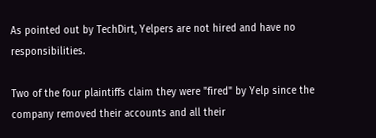As pointed out by TechDirt, Yelpers are not hired and have no responsibilities.

Two of the four plaintiffs claim they were "fired" by Yelp since the company removed their accounts and all their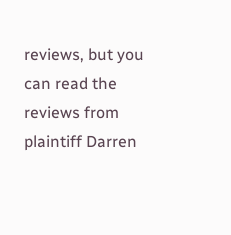reviews, but you can read the reviews from plaintiff Darren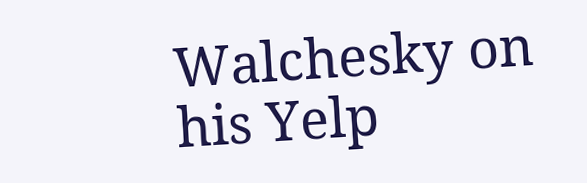Walchesky on his Yelp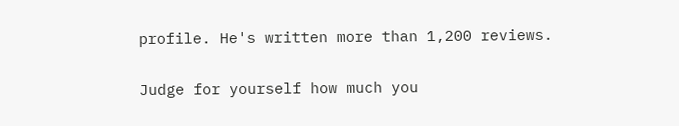profile. He's written more than 1,200 reviews.

Judge for yourself how much you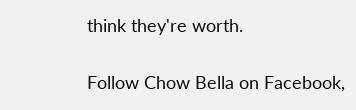think they're worth.

Follow Chow Bella on Facebook,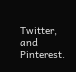Twitter, and Pinterest.